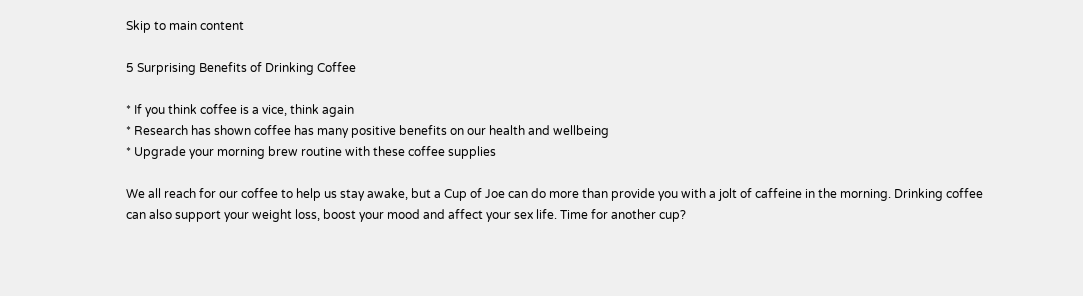Skip to main content

5 Surprising Benefits of Drinking Coffee

* If you think coffee is a vice, think again
* Research has shown coffee has many positive benefits on our health and wellbeing
* Upgrade your morning brew routine with these coffee supplies

We all reach for our coffee to help us stay awake, but a Cup of Joe can do more than provide you with a jolt of caffeine in the morning. Drinking coffee can also support your weight loss, boost your mood and affect your sex life. Time for another cup?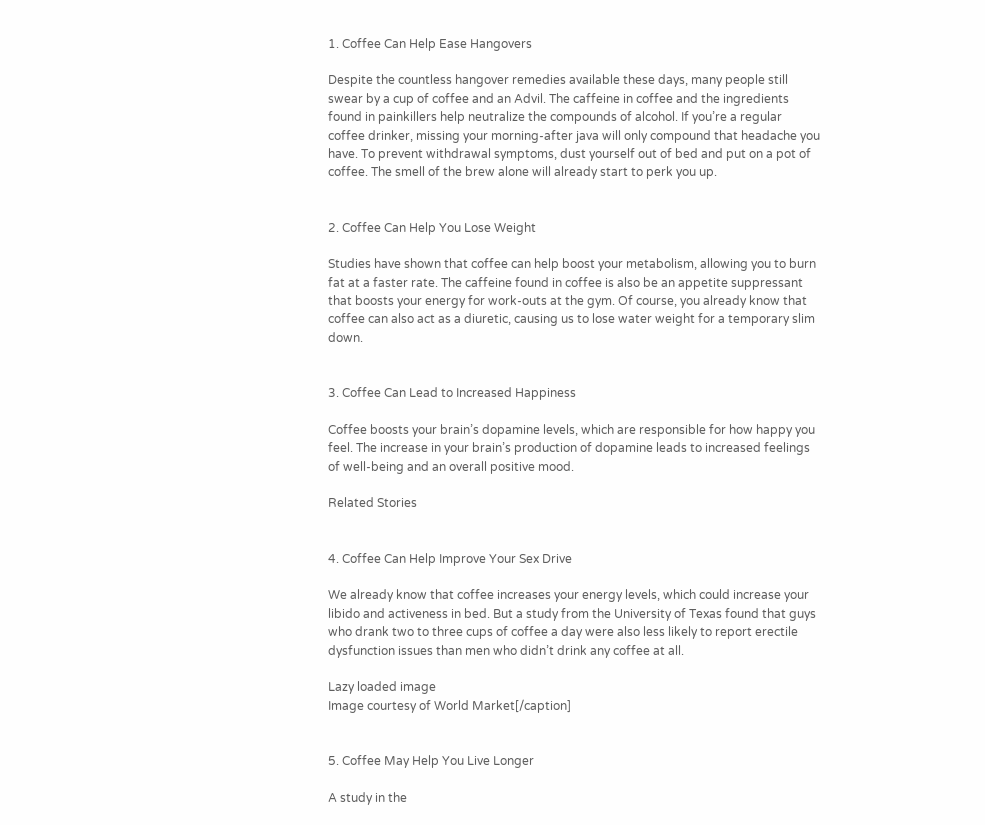1. Coffee Can Help Ease Hangovers

Despite the countless hangover remedies available these days, many people still swear by a cup of coffee and an Advil. The caffeine in coffee and the ingredients found in painkillers help neutralize the compounds of alcohol. If you’re a regular coffee drinker, missing your morning-after java will only compound that headache you have. To prevent withdrawal symptoms, dust yourself out of bed and put on a pot of coffee. The smell of the brew alone will already start to perk you up.


2. Coffee Can Help You Lose Weight

Studies have shown that coffee can help boost your metabolism, allowing you to burn fat at a faster rate. The caffeine found in coffee is also be an appetite suppressant that boosts your energy for work-outs at the gym. Of course, you already know that coffee can also act as a diuretic, causing us to lose water weight for a temporary slim down.


3. Coffee Can Lead to Increased Happiness

Coffee boosts your brain’s dopamine levels, which are responsible for how happy you feel. The increase in your brain’s production of dopamine leads to increased feelings of well-being and an overall positive mood.

Related Stories


4. Coffee Can Help Improve Your Sex Drive

We already know that coffee increases your energy levels, which could increase your libido and activeness in bed. But a study from the University of Texas found that guys who drank two to three cups of coffee a day were also less likely to report erectile dysfunction issues than men who didn’t drink any coffee at all.

Lazy loaded image
Image courtesy of World Market[/caption]


5. Coffee May Help You Live Longer

A study in the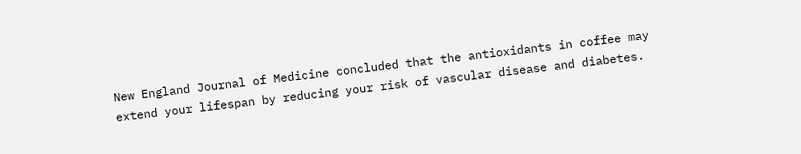New England Journal of Medicine concluded that the antioxidants in coffee may extend your lifespan by reducing your risk of vascular disease and diabetes.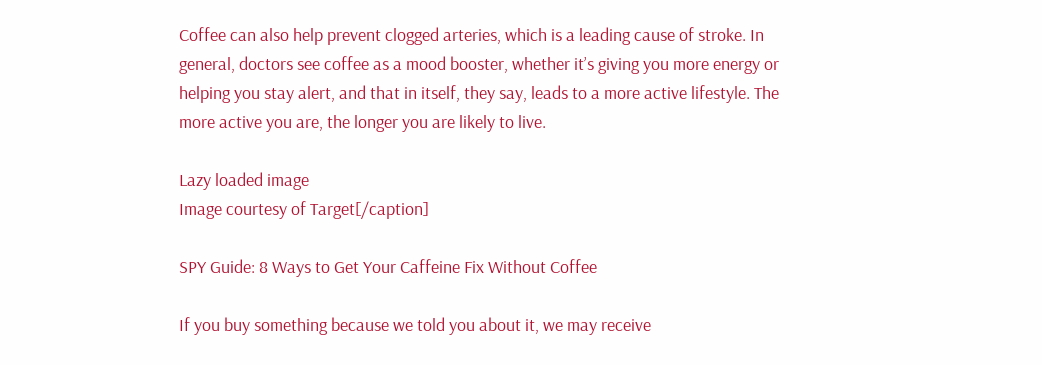Coffee can also help prevent clogged arteries, which is a leading cause of stroke. In general, doctors see coffee as a mood booster, whether it’s giving you more energy or helping you stay alert, and that in itself, they say, leads to a more active lifestyle. The more active you are, the longer you are likely to live.

Lazy loaded image
Image courtesy of Target[/caption]

SPY Guide: 8 Ways to Get Your Caffeine Fix Without Coffee

If you buy something because we told you about it, we may receive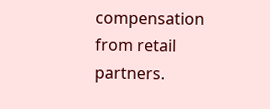compensation from retail partners.